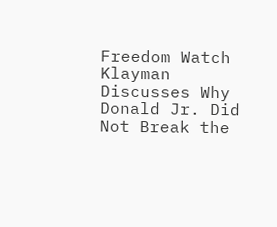Freedom Watch
Klayman Discusses Why Donald Jr. Did Not Break the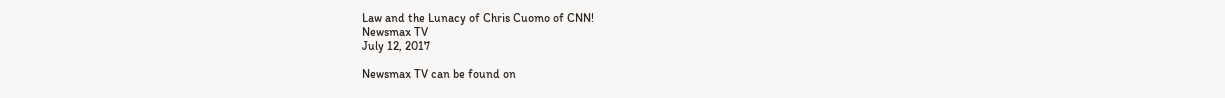Law and the Lunacy of Chris Cuomo of CNN!
Newsmax TV
July 12, 2017

Newsmax TV can be found on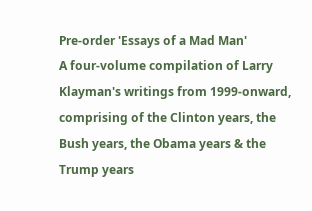Pre-order 'Essays of a Mad Man'
A four-volume compilation of Larry Klayman's writings from 1999-onward, comprising of the Clinton years, the Bush years, the Obama years & the Trump years